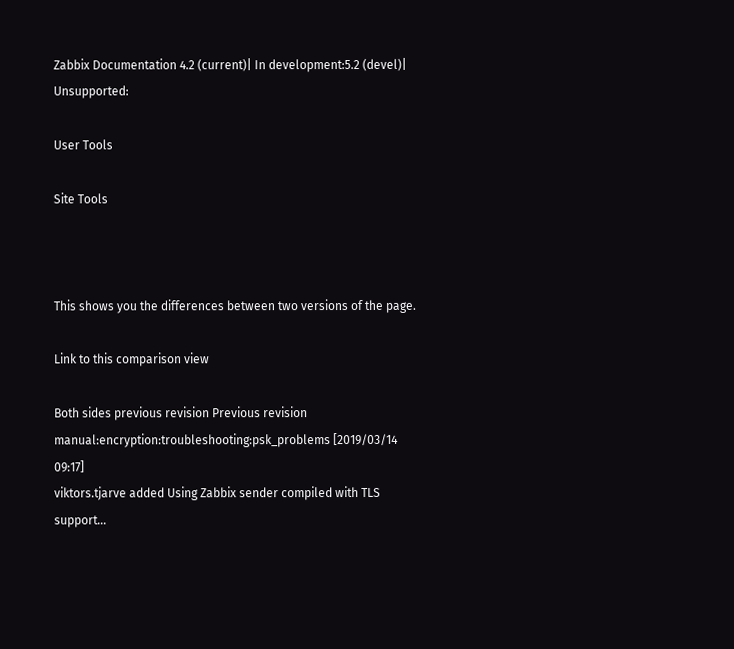Zabbix Documentation 4.2 (current)| In development:5.2 (devel)| Unsupported:

User Tools

Site Tools



This shows you the differences between two versions of the page.

Link to this comparison view

Both sides previous revision Previous revision
manual:encryption:troubleshooting:psk_problems [2019/03/14 09:17]
viktors.tjarve added Using Zabbix sender compiled with TLS support...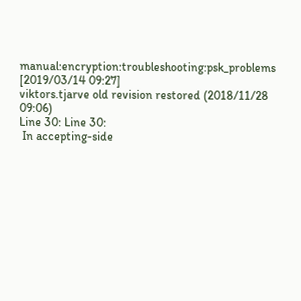manual:encryption:troubleshooting:psk_problems [2019/03/14 09:27]
viktors.tjarve old revision restored (2018/11/28 09:06)
Line 30: Line 30:
 In accepting-side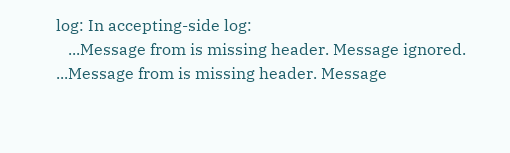log: In accepting-side log:
   ...Message from is missing header. Message ignored.   ...Message from is missing header. Message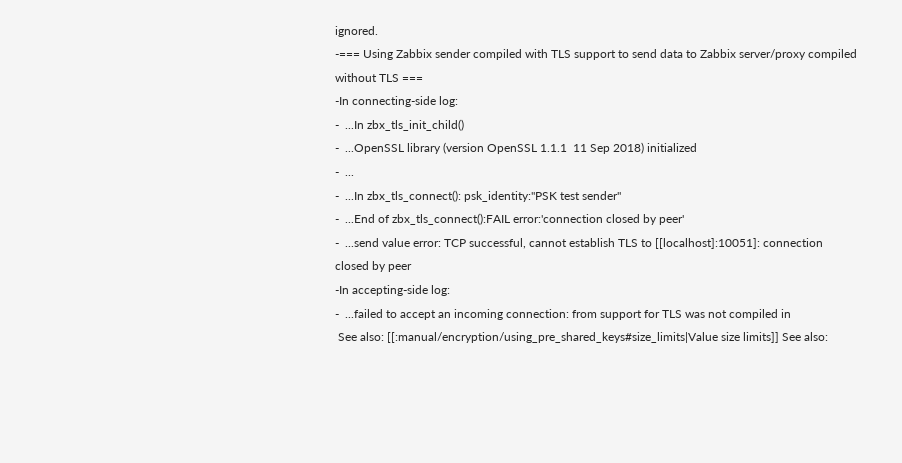ignored.
-=== Using Zabbix sender compiled with TLS support to send data to Zabbix server/proxy compiled without TLS ===
-In connecting-side log:
-  ...In zbx_tls_init_child()
-  ...OpenSSL library (version OpenSSL 1.1.1  11 Sep 2018) initialized
-  ...
-  ...In zbx_tls_connect(): psk_identity:"PSK test sender"
-  ...End of zbx_tls_connect():FAIL error:'connection closed by peer'
-  ...send value error: TCP successful, cannot establish TLS to [[localhost]:10051]: connection closed by peer
-In accepting-side log:
-  ...failed to accept an incoming connection: from support for TLS was not compiled in
 See also: [[:manual/encryption/using_pre_shared_keys#size_limits|Value size limits]] See also: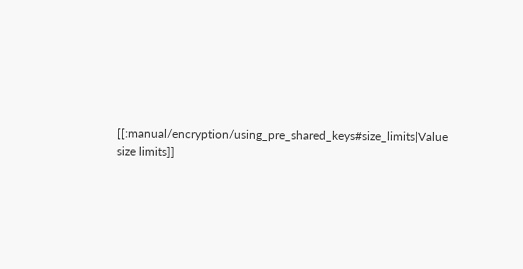[[:manual/encryption/using_pre_shared_keys#size_limits|Value size limits]]